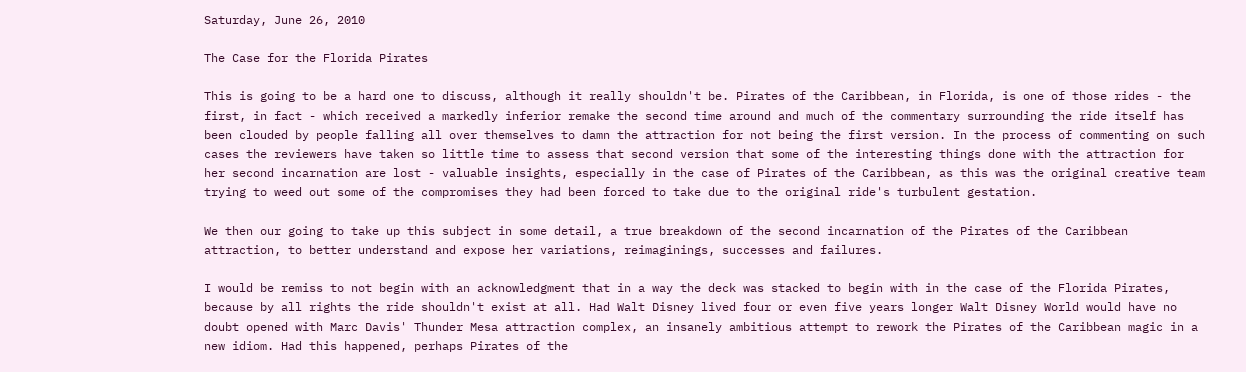Saturday, June 26, 2010

The Case for the Florida Pirates

This is going to be a hard one to discuss, although it really shouldn't be. Pirates of the Caribbean, in Florida, is one of those rides - the first, in fact - which received a markedly inferior remake the second time around and much of the commentary surrounding the ride itself has been clouded by people falling all over themselves to damn the attraction for not being the first version. In the process of commenting on such cases the reviewers have taken so little time to assess that second version that some of the interesting things done with the attraction for her second incarnation are lost - valuable insights, especially in the case of Pirates of the Caribbean, as this was the original creative team trying to weed out some of the compromises they had been forced to take due to the original ride's turbulent gestation.

We then our going to take up this subject in some detail, a true breakdown of the second incarnation of the Pirates of the Caribbean attraction, to better understand and expose her variations, reimaginings, successes and failures.

I would be remiss to not begin with an acknowledgment that in a way the deck was stacked to begin with in the case of the Florida Pirates, because by all rights the ride shouldn't exist at all. Had Walt Disney lived four or even five years longer Walt Disney World would have no doubt opened with Marc Davis' Thunder Mesa attraction complex, an insanely ambitious attempt to rework the Pirates of the Caribbean magic in a new idiom. Had this happened, perhaps Pirates of the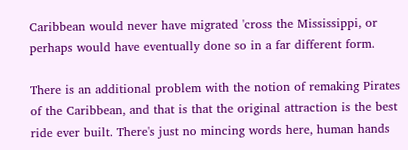Caribbean would never have migrated 'cross the Mississippi, or perhaps would have eventually done so in a far different form.

There is an additional problem with the notion of remaking Pirates of the Caribbean, and that is that the original attraction is the best ride ever built. There's just no mincing words here, human hands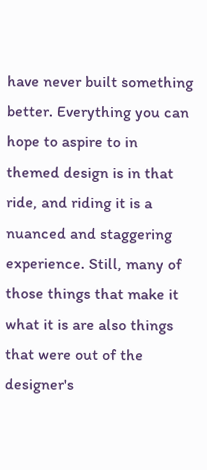have never built something better. Everything you can hope to aspire to in themed design is in that ride, and riding it is a nuanced and staggering experience. Still, many of those things that make it what it is are also things that were out of the designer's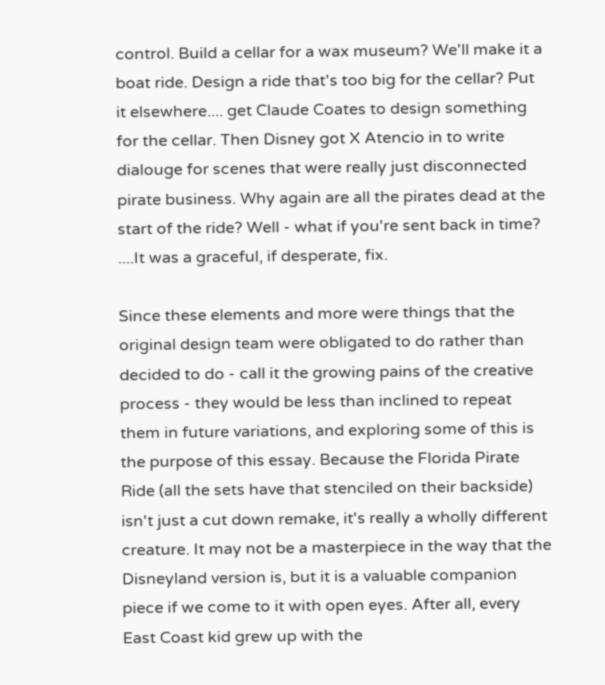control. Build a cellar for a wax museum? We'll make it a boat ride. Design a ride that's too big for the cellar? Put it elsewhere.... get Claude Coates to design something for the cellar. Then Disney got X Atencio in to write dialouge for scenes that were really just disconnected pirate business. Why again are all the pirates dead at the start of the ride? Well - what if you're sent back in time? ....It was a graceful, if desperate, fix.

Since these elements and more were things that the original design team were obligated to do rather than decided to do - call it the growing pains of the creative process - they would be less than inclined to repeat them in future variations, and exploring some of this is the purpose of this essay. Because the Florida Pirate Ride (all the sets have that stenciled on their backside) isn't just a cut down remake, it's really a wholly different creature. It may not be a masterpiece in the way that the Disneyland version is, but it is a valuable companion piece if we come to it with open eyes. After all, every East Coast kid grew up with the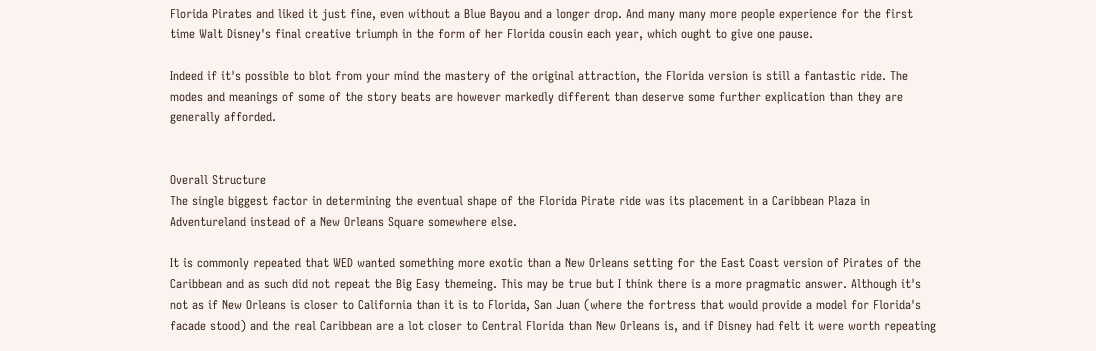Florida Pirates and liked it just fine, even without a Blue Bayou and a longer drop. And many many more people experience for the first time Walt Disney's final creative triumph in the form of her Florida cousin each year, which ought to give one pause.

Indeed if it's possible to blot from your mind the mastery of the original attraction, the Florida version is still a fantastic ride. The modes and meanings of some of the story beats are however markedly different than deserve some further explication than they are generally afforded.


Overall Structure
The single biggest factor in determining the eventual shape of the Florida Pirate ride was its placement in a Caribbean Plaza in Adventureland instead of a New Orleans Square somewhere else.

It is commonly repeated that WED wanted something more exotic than a New Orleans setting for the East Coast version of Pirates of the Caribbean and as such did not repeat the Big Easy themeing. This may be true but I think there is a more pragmatic answer. Although it's not as if New Orleans is closer to California than it is to Florida, San Juan (where the fortress that would provide a model for Florida's facade stood) and the real Caribbean are a lot closer to Central Florida than New Orleans is, and if Disney had felt it were worth repeating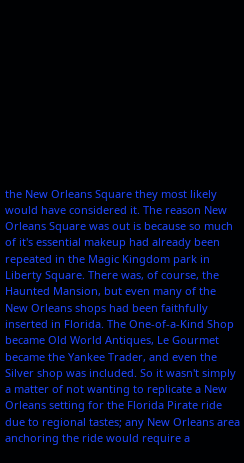the New Orleans Square they most likely would have considered it. The reason New Orleans Square was out is because so much of it's essential makeup had already been repeated in the Magic Kingdom park in Liberty Square. There was, of course, the Haunted Mansion, but even many of the New Orleans shops had been faithfully inserted in Florida. The One-of-a-Kind Shop became Old World Antiques, Le Gourmet became the Yankee Trader, and even the Silver shop was included. So it wasn't simply a matter of not wanting to replicate a New Orleans setting for the Florida Pirate ride due to regional tastes; any New Orleans area anchoring the ride would require a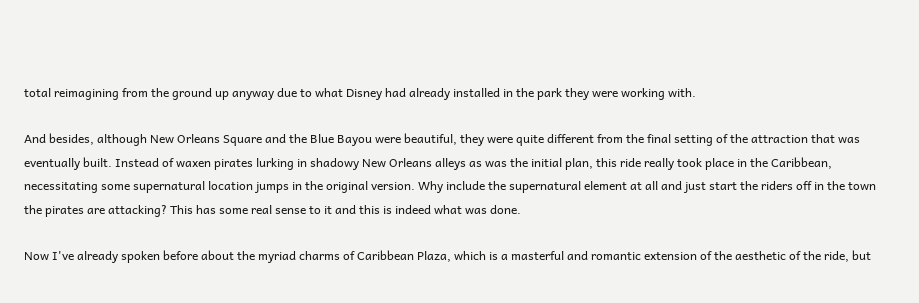total reimagining from the ground up anyway due to what Disney had already installed in the park they were working with.

And besides, although New Orleans Square and the Blue Bayou were beautiful, they were quite different from the final setting of the attraction that was eventually built. Instead of waxen pirates lurking in shadowy New Orleans alleys as was the initial plan, this ride really took place in the Caribbean, necessitating some supernatural location jumps in the original version. Why include the supernatural element at all and just start the riders off in the town the pirates are attacking? This has some real sense to it and this is indeed what was done.

Now I've already spoken before about the myriad charms of Caribbean Plaza, which is a masterful and romantic extension of the aesthetic of the ride, but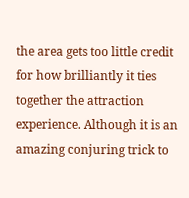the area gets too little credit for how brilliantly it ties together the attraction experience. Although it is an amazing conjuring trick to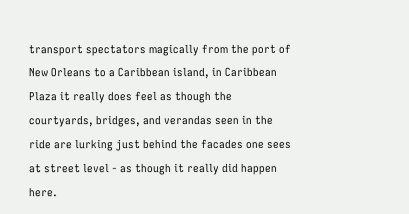transport spectators magically from the port of New Orleans to a Caribbean island, in Caribbean Plaza it really does feel as though the courtyards, bridges, and verandas seen in the ride are lurking just behind the facades one sees at street level - as though it really did happen here.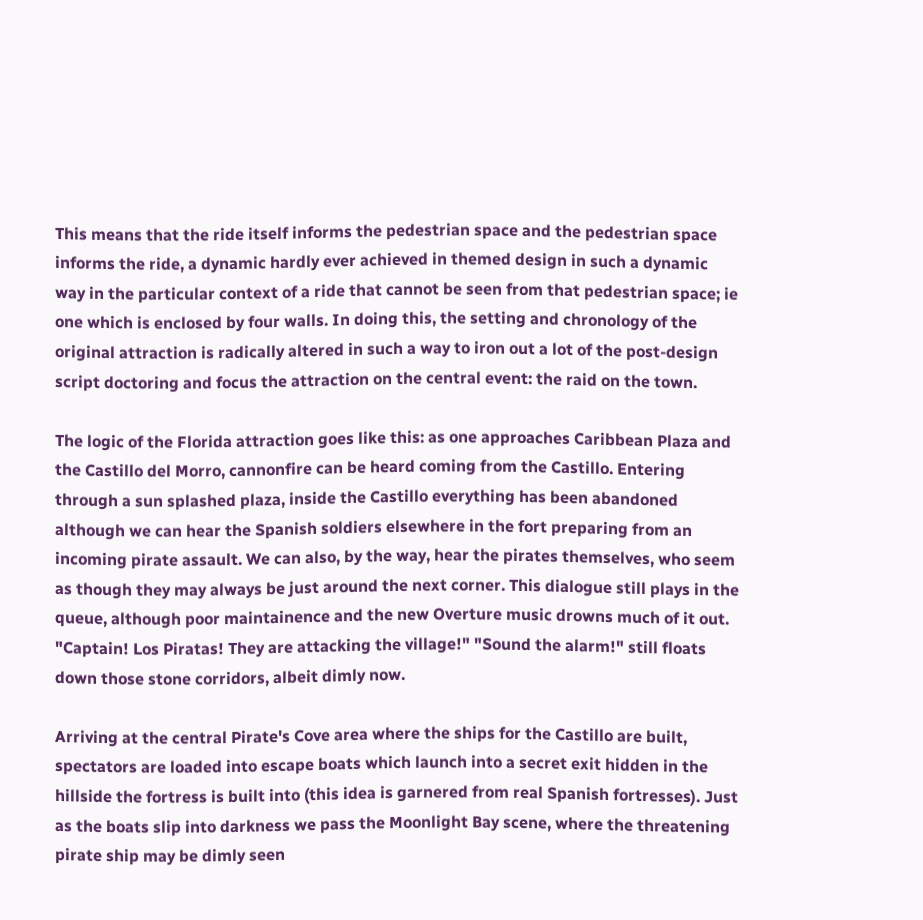This means that the ride itself informs the pedestrian space and the pedestrian space informs the ride, a dynamic hardly ever achieved in themed design in such a dynamic way in the particular context of a ride that cannot be seen from that pedestrian space; ie one which is enclosed by four walls. In doing this, the setting and chronology of the original attraction is radically altered in such a way to iron out a lot of the post-design script doctoring and focus the attraction on the central event: the raid on the town.

The logic of the Florida attraction goes like this: as one approaches Caribbean Plaza and the Castillo del Morro, cannonfire can be heard coming from the Castillo. Entering through a sun splashed plaza, inside the Castillo everything has been abandoned although we can hear the Spanish soldiers elsewhere in the fort preparing from an incoming pirate assault. We can also, by the way, hear the pirates themselves, who seem as though they may always be just around the next corner. This dialogue still plays in the queue, although poor maintainence and the new Overture music drowns much of it out. "Captain! Los Piratas! They are attacking the village!" "Sound the alarm!" still floats down those stone corridors, albeit dimly now.

Arriving at the central Pirate's Cove area where the ships for the Castillo are built, spectators are loaded into escape boats which launch into a secret exit hidden in the hillside the fortress is built into (this idea is garnered from real Spanish fortresses). Just as the boats slip into darkness we pass the Moonlight Bay scene, where the threatening pirate ship may be dimly seen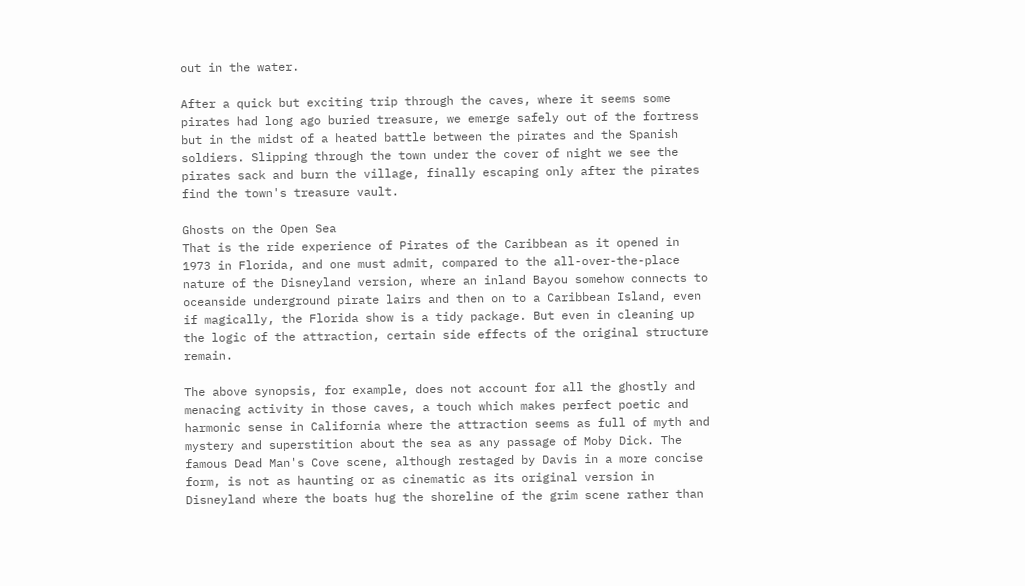out in the water.

After a quick but exciting trip through the caves, where it seems some pirates had long ago buried treasure, we emerge safely out of the fortress but in the midst of a heated battle between the pirates and the Spanish soldiers. Slipping through the town under the cover of night we see the pirates sack and burn the village, finally escaping only after the pirates find the town's treasure vault.

Ghosts on the Open Sea
That is the ride experience of Pirates of the Caribbean as it opened in 1973 in Florida, and one must admit, compared to the all-over-the-place nature of the Disneyland version, where an inland Bayou somehow connects to oceanside underground pirate lairs and then on to a Caribbean Island, even if magically, the Florida show is a tidy package. But even in cleaning up the logic of the attraction, certain side effects of the original structure remain.

The above synopsis, for example, does not account for all the ghostly and menacing activity in those caves, a touch which makes perfect poetic and harmonic sense in California where the attraction seems as full of myth and mystery and superstition about the sea as any passage of Moby Dick. The famous Dead Man's Cove scene, although restaged by Davis in a more concise form, is not as haunting or as cinematic as its original version in Disneyland where the boats hug the shoreline of the grim scene rather than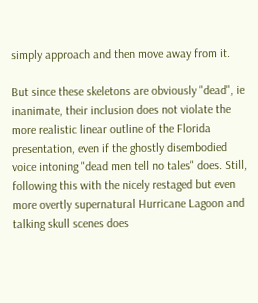simply approach and then move away from it.

But since these skeletons are obviously "dead", ie inanimate, their inclusion does not violate the more realistic linear outline of the Florida presentation, even if the ghostly disembodied voice intoning "dead men tell no tales" does. Still, following this with the nicely restaged but even more overtly supernatural Hurricane Lagoon and talking skull scenes does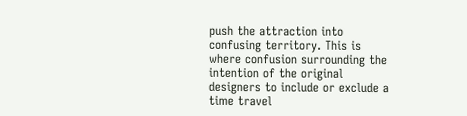push the attraction into confusing territory. This is where confusion surrounding the intention of the original designers to include or exclude a time travel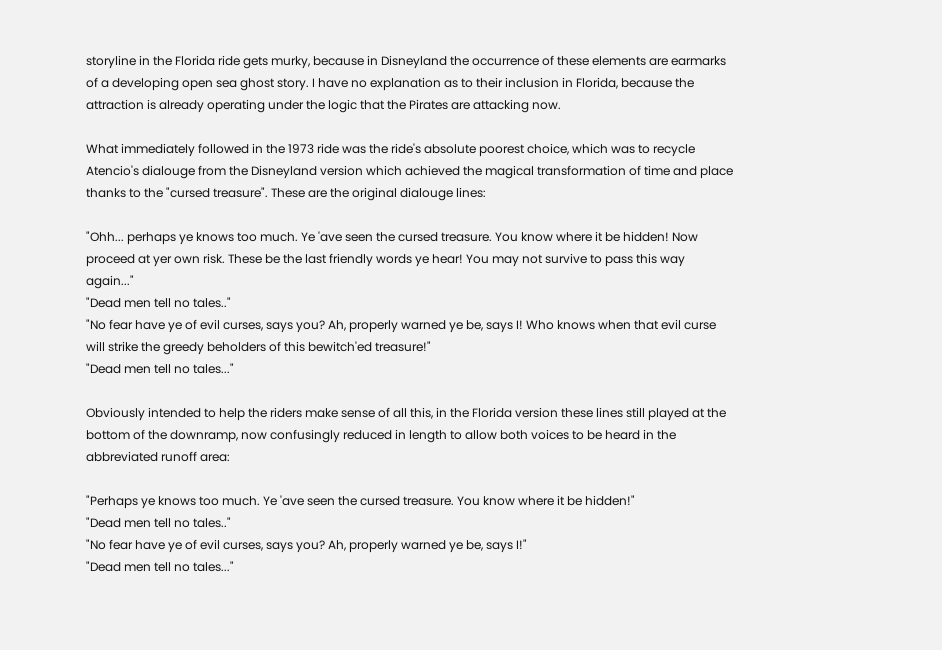storyline in the Florida ride gets murky, because in Disneyland the occurrence of these elements are earmarks of a developing open sea ghost story. I have no explanation as to their inclusion in Florida, because the attraction is already operating under the logic that the Pirates are attacking now.

What immediately followed in the 1973 ride was the ride's absolute poorest choice, which was to recycle Atencio's dialouge from the Disneyland version which achieved the magical transformation of time and place thanks to the "cursed treasure". These are the original dialouge lines:

"Ohh... perhaps ye knows too much. Ye 'ave seen the cursed treasure. You know where it be hidden! Now proceed at yer own risk. These be the last friendly words ye hear! You may not survive to pass this way again..."
"Dead men tell no tales.."
"No fear have ye of evil curses, says you? Ah, properly warned ye be, says I! Who knows when that evil curse will strike the greedy beholders of this bewitch'ed treasure!"
"Dead men tell no tales..."

Obviously intended to help the riders make sense of all this, in the Florida version these lines still played at the bottom of the downramp, now confusingly reduced in length to allow both voices to be heard in the abbreviated runoff area:

"Perhaps ye knows too much. Ye 'ave seen the cursed treasure. You know where it be hidden!"
"Dead men tell no tales.."
"No fear have ye of evil curses, says you? Ah, properly warned ye be, says I!"
"Dead men tell no tales..."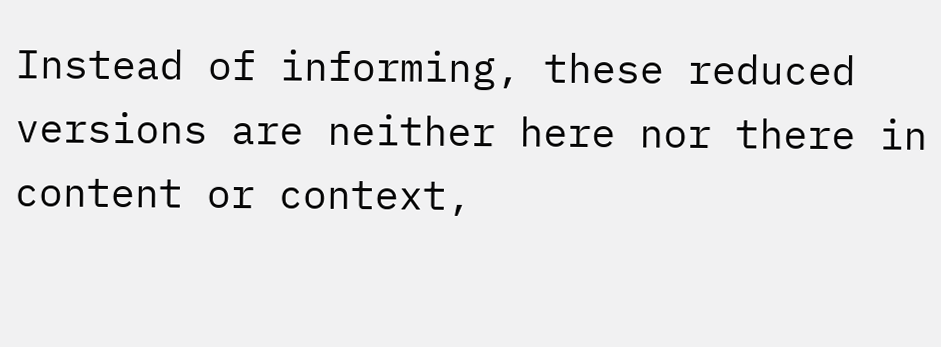Instead of informing, these reduced versions are neither here nor there in content or context,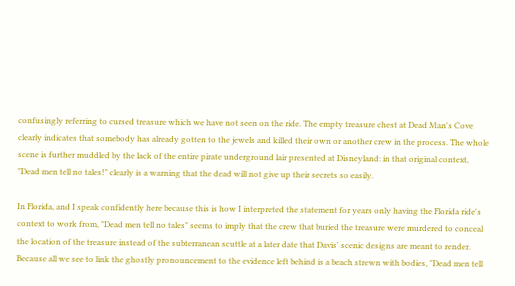confusingly referring to cursed treasure which we have not seen on the ride. The empty treasure chest at Dead Man's Cove clearly indicates that somebody has already gotten to the jewels and killed their own or another crew in the process. The whole scene is further muddled by the lack of the entire pirate underground lair presented at Disneyland: in that original context, "Dead men tell no tales!" clearly is a warning that the dead will not give up their secrets so easily.

In Florida, and I speak confidently here because this is how I interpreted the statement for years only having the Florida ride's context to work from, "Dead men tell no tales" seems to imply that the crew that buried the treasure were murdered to conceal the location of the treasure instead of the subterranean scuttle at a later date that Davis' scenic designs are meant to render. Because all we see to link the ghostly pronouncement to the evidence left behind is a beach strewn with bodies, "Dead men tell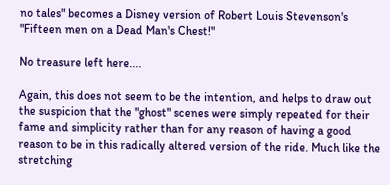no tales" becomes a Disney version of Robert Louis Stevenson's "Fifteen men on a Dead Man's Chest!"

No treasure left here....

Again, this does not seem to be the intention, and helps to draw out the suspicion that the "ghost" scenes were simply repeated for their fame and simplicity rather than for any reason of having a good reason to be in this radically altered version of the ride. Much like the stretching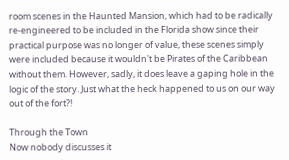room scenes in the Haunted Mansion, which had to be radically re-engineered to be included in the Florida show since their practical purpose was no longer of value, these scenes simply were included because it wouldn't be Pirates of the Caribbean without them. However, sadly, it does leave a gaping hole in the logic of the story. Just what the heck happened to us on our way out of the fort?!

Through the Town
Now nobody discusses it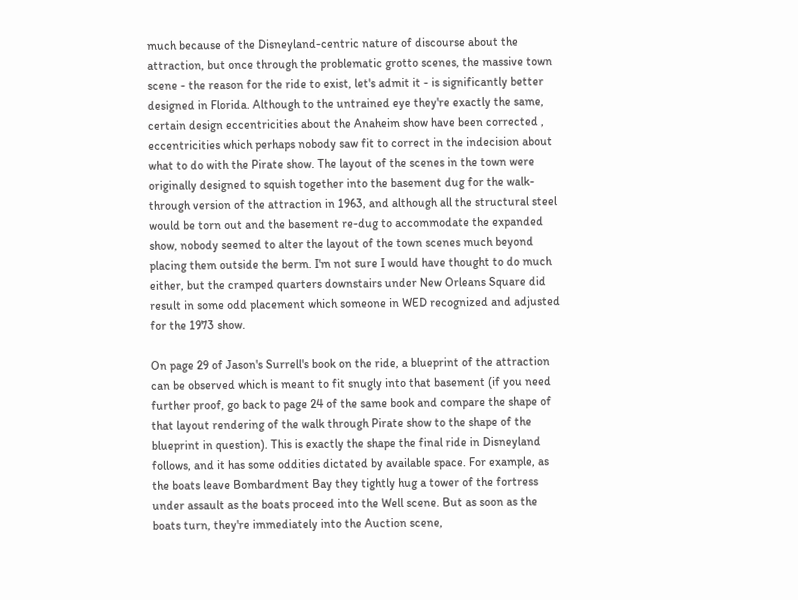much because of the Disneyland-centric nature of discourse about the attraction, but once through the problematic grotto scenes, the massive town scene - the reason for the ride to exist, let's admit it - is significantly better designed in Florida. Although to the untrained eye they're exactly the same, certain design eccentricities about the Anaheim show have been corrected , eccentricities which perhaps nobody saw fit to correct in the indecision about what to do with the Pirate show. The layout of the scenes in the town were originally designed to squish together into the basement dug for the walk-through version of the attraction in 1963, and although all the structural steel would be torn out and the basement re-dug to accommodate the expanded show, nobody seemed to alter the layout of the town scenes much beyond placing them outside the berm. I'm not sure I would have thought to do much either, but the cramped quarters downstairs under New Orleans Square did result in some odd placement which someone in WED recognized and adjusted for the 1973 show.

On page 29 of Jason's Surrell's book on the ride, a blueprint of the attraction can be observed which is meant to fit snugly into that basement (if you need further proof, go back to page 24 of the same book and compare the shape of that layout rendering of the walk through Pirate show to the shape of the blueprint in question). This is exactly the shape the final ride in Disneyland follows, and it has some oddities dictated by available space. For example, as the boats leave Bombardment Bay they tightly hug a tower of the fortress under assault as the boats proceed into the Well scene. But as soon as the boats turn, they're immediately into the Auction scene,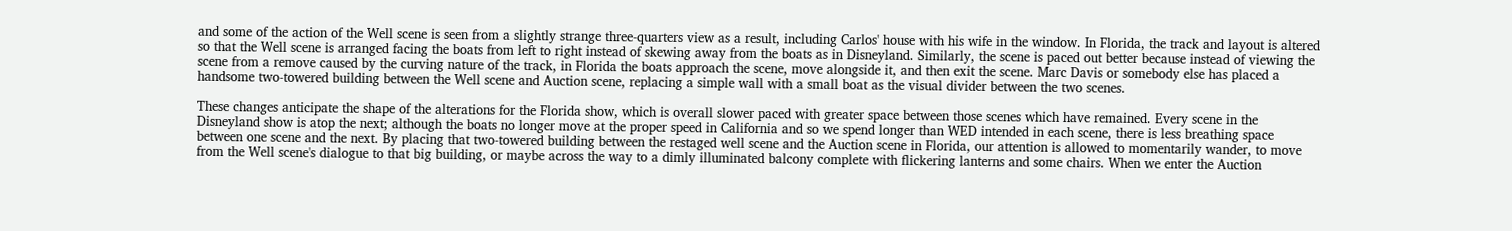and some of the action of the Well scene is seen from a slightly strange three-quarters view as a result, including Carlos' house with his wife in the window. In Florida, the track and layout is altered so that the Well scene is arranged facing the boats from left to right instead of skewing away from the boats as in Disneyland. Similarly, the scene is paced out better because instead of viewing the scene from a remove caused by the curving nature of the track, in Florida the boats approach the scene, move alongside it, and then exit the scene. Marc Davis or somebody else has placed a handsome two-towered building between the Well scene and Auction scene, replacing a simple wall with a small boat as the visual divider between the two scenes.

These changes anticipate the shape of the alterations for the Florida show, which is overall slower paced with greater space between those scenes which have remained. Every scene in the Disneyland show is atop the next; although the boats no longer move at the proper speed in California and so we spend longer than WED intended in each scene, there is less breathing space between one scene and the next. By placing that two-towered building between the restaged well scene and the Auction scene in Florida, our attention is allowed to momentarily wander, to move from the Well scene's dialogue to that big building, or maybe across the way to a dimly illuminated balcony complete with flickering lanterns and some chairs. When we enter the Auction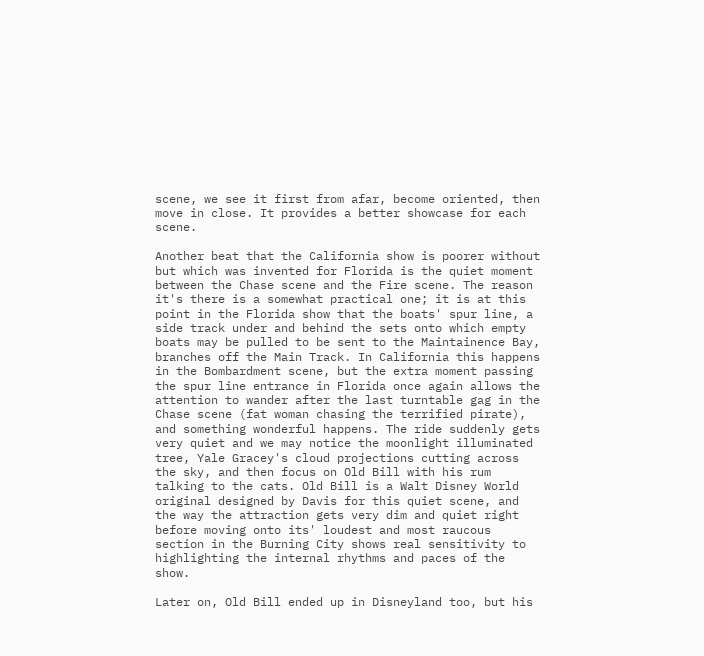scene, we see it first from afar, become oriented, then move in close. It provides a better showcase for each scene.

Another beat that the California show is poorer without but which was invented for Florida is the quiet moment between the Chase scene and the Fire scene. The reason it's there is a somewhat practical one; it is at this point in the Florida show that the boats' spur line, a side track under and behind the sets onto which empty boats may be pulled to be sent to the Maintainence Bay, branches off the Main Track. In California this happens in the Bombardment scene, but the extra moment passing the spur line entrance in Florida once again allows the attention to wander after the last turntable gag in the Chase scene (fat woman chasing the terrified pirate), and something wonderful happens. The ride suddenly gets very quiet and we may notice the moonlight illuminated tree, Yale Gracey's cloud projections cutting across the sky, and then focus on Old Bill with his rum talking to the cats. Old Bill is a Walt Disney World original designed by Davis for this quiet scene, and the way the attraction gets very dim and quiet right before moving onto its' loudest and most raucous section in the Burning City shows real sensitivity to highlighting the internal rhythms and paces of the show.

Later on, Old Bill ended up in Disneyland too, but his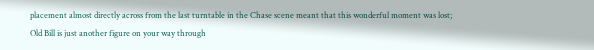placement almost directly across from the last turntable in the Chase scene meant that this wonderful moment was lost; Old Bill is just another figure on your way through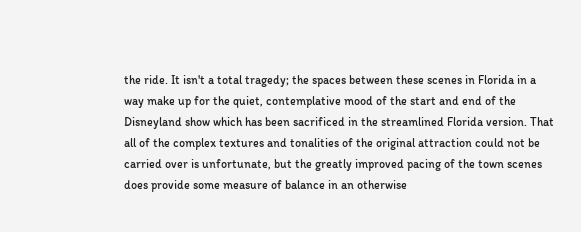the ride. It isn't a total tragedy; the spaces between these scenes in Florida in a way make up for the quiet, contemplative mood of the start and end of the Disneyland show which has been sacrificed in the streamlined Florida version. That all of the complex textures and tonalities of the original attraction could not be carried over is unfortunate, but the greatly improved pacing of the town scenes does provide some measure of balance in an otherwise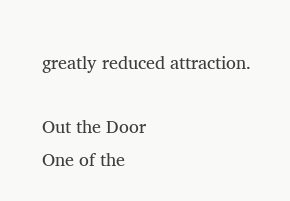greatly reduced attraction.

Out the Door
One of the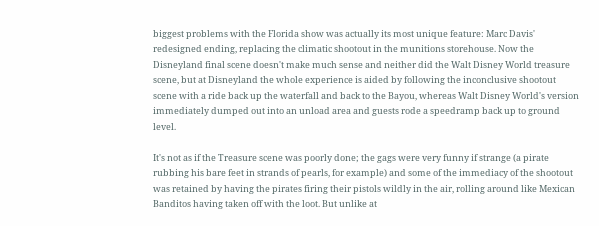biggest problems with the Florida show was actually its most unique feature: Marc Davis' redesigned ending, replacing the climatic shootout in the munitions storehouse. Now the Disneyland final scene doesn't make much sense and neither did the Walt Disney World treasure scene, but at Disneyland the whole experience is aided by following the inconclusive shootout scene with a ride back up the waterfall and back to the Bayou, whereas Walt Disney World's version immediately dumped out into an unload area and guests rode a speedramp back up to ground level.

It's not as if the Treasure scene was poorly done; the gags were very funny if strange (a pirate rubbing his bare feet in strands of pearls, for example) and some of the immediacy of the shootout was retained by having the pirates firing their pistols wildly in the air, rolling around like Mexican Banditos having taken off with the loot. But unlike at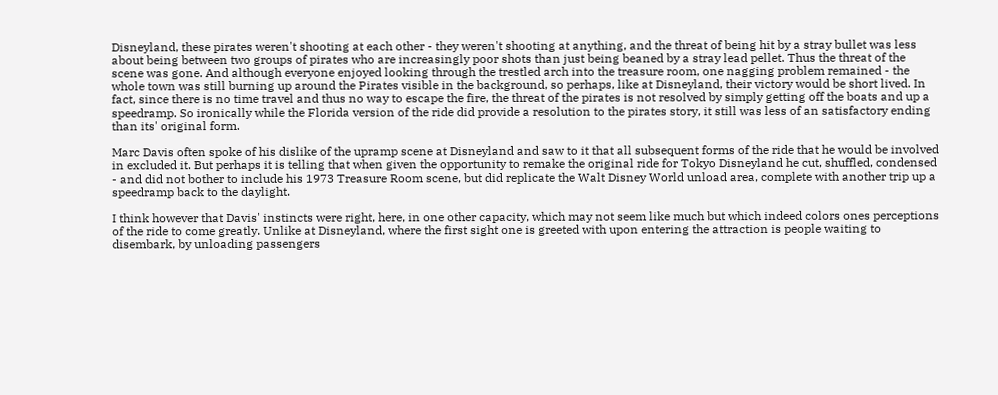Disneyland, these pirates weren't shooting at each other - they weren't shooting at anything, and the threat of being hit by a stray bullet was less about being between two groups of pirates who are increasingly poor shots than just being beaned by a stray lead pellet. Thus the threat of the scene was gone. And although everyone enjoyed looking through the trestled arch into the treasure room, one nagging problem remained - the whole town was still burning up around the Pirates visible in the background, so perhaps, like at Disneyland, their victory would be short lived. In fact, since there is no time travel and thus no way to escape the fire, the threat of the pirates is not resolved by simply getting off the boats and up a speedramp. So ironically while the Florida version of the ride did provide a resolution to the pirates story, it still was less of an satisfactory ending than its' original form.

Marc Davis often spoke of his dislike of the upramp scene at Disneyland and saw to it that all subsequent forms of the ride that he would be involved in excluded it. But perhaps it is telling that when given the opportunity to remake the original ride for Tokyo Disneyland he cut, shuffled, condensed - and did not bother to include his 1973 Treasure Room scene, but did replicate the Walt Disney World unload area, complete with another trip up a speedramp back to the daylight.

I think however that Davis' instincts were right, here, in one other capacity, which may not seem like much but which indeed colors ones perceptions of the ride to come greatly. Unlike at Disneyland, where the first sight one is greeted with upon entering the attraction is people waiting to disembark, by unloading passengers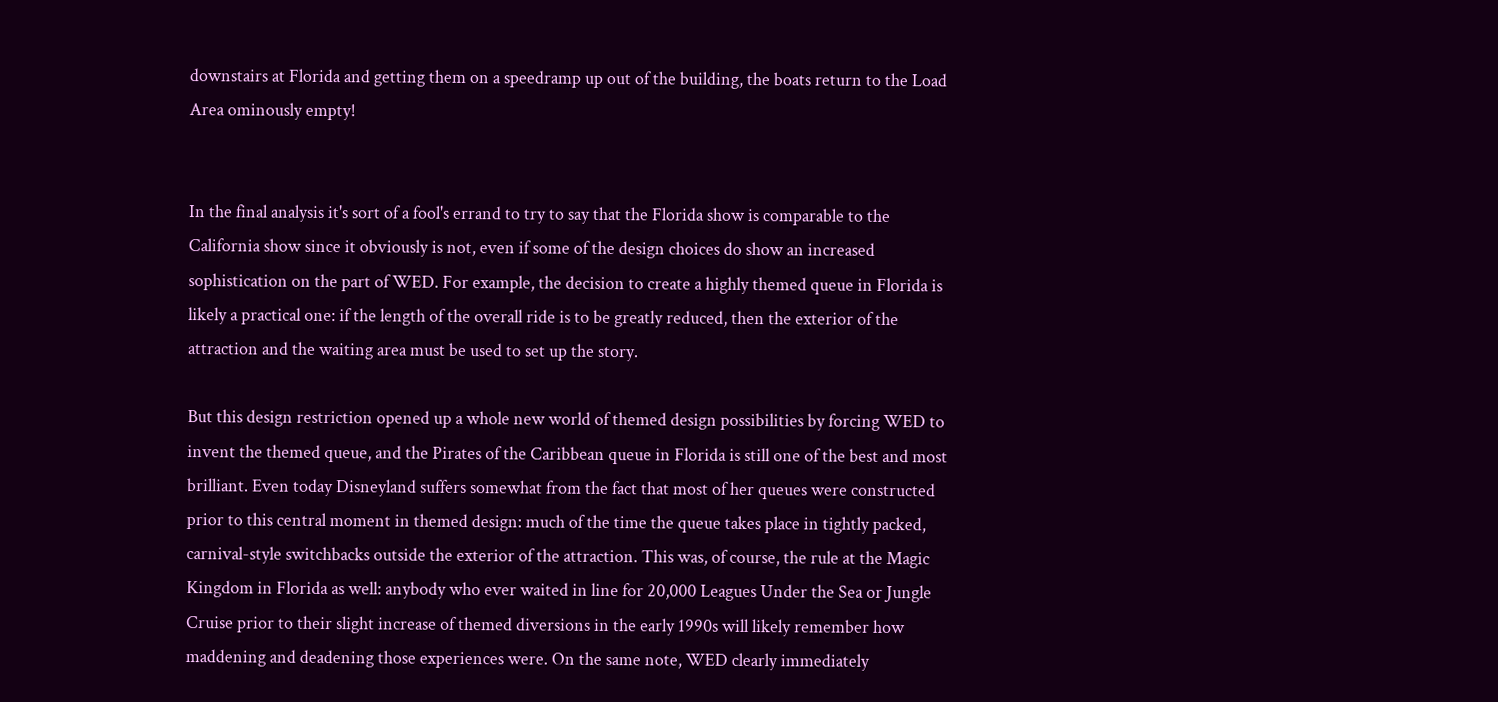downstairs at Florida and getting them on a speedramp up out of the building, the boats return to the Load Area ominously empty!


In the final analysis it's sort of a fool's errand to try to say that the Florida show is comparable to the California show since it obviously is not, even if some of the design choices do show an increased sophistication on the part of WED. For example, the decision to create a highly themed queue in Florida is likely a practical one: if the length of the overall ride is to be greatly reduced, then the exterior of the attraction and the waiting area must be used to set up the story.

But this design restriction opened up a whole new world of themed design possibilities by forcing WED to invent the themed queue, and the Pirates of the Caribbean queue in Florida is still one of the best and most brilliant. Even today Disneyland suffers somewhat from the fact that most of her queues were constructed prior to this central moment in themed design: much of the time the queue takes place in tightly packed, carnival-style switchbacks outside the exterior of the attraction. This was, of course, the rule at the Magic Kingdom in Florida as well: anybody who ever waited in line for 20,000 Leagues Under the Sea or Jungle Cruise prior to their slight increase of themed diversions in the early 1990s will likely remember how maddening and deadening those experiences were. On the same note, WED clearly immediately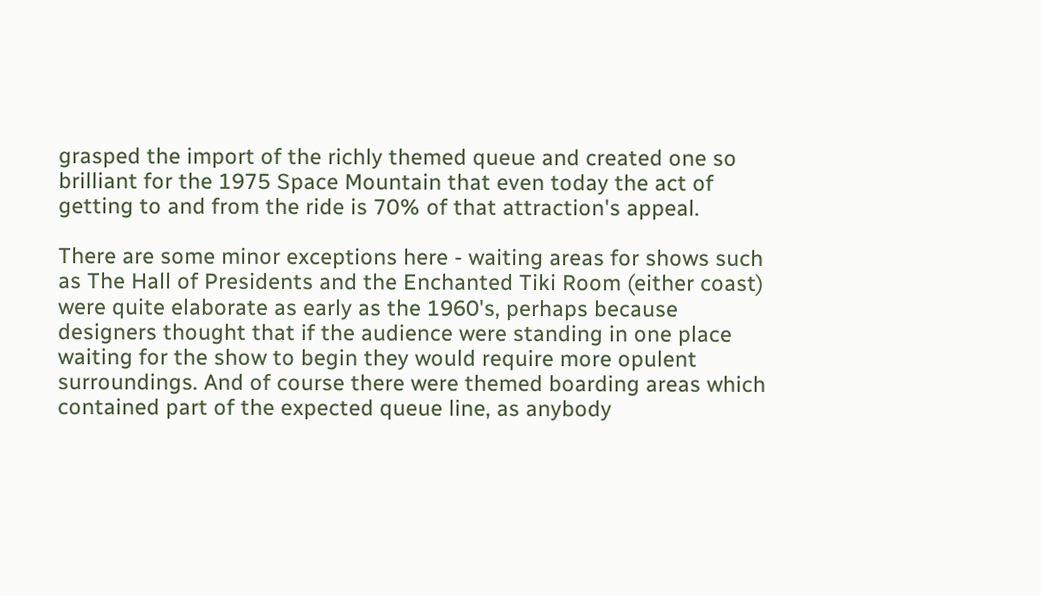grasped the import of the richly themed queue and created one so brilliant for the 1975 Space Mountain that even today the act of getting to and from the ride is 70% of that attraction's appeal.

There are some minor exceptions here - waiting areas for shows such as The Hall of Presidents and the Enchanted Tiki Room (either coast) were quite elaborate as early as the 1960's, perhaps because designers thought that if the audience were standing in one place waiting for the show to begin they would require more opulent surroundings. And of course there were themed boarding areas which contained part of the expected queue line, as anybody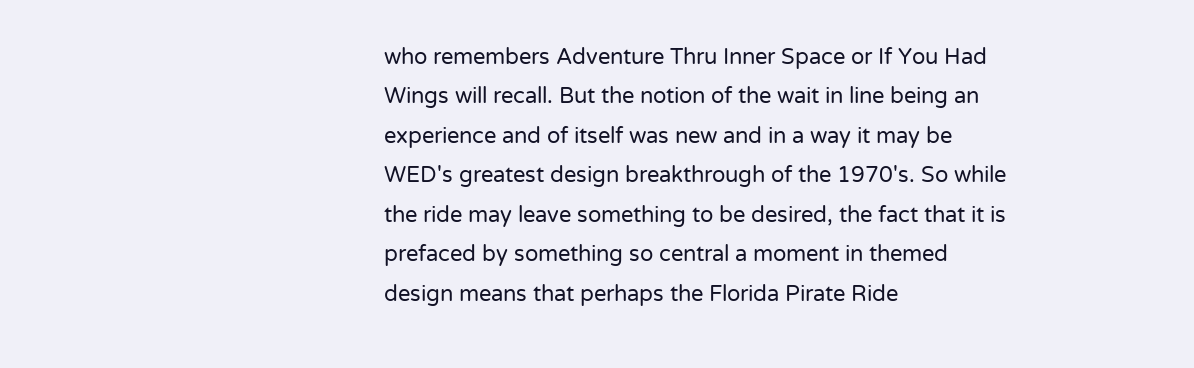who remembers Adventure Thru Inner Space or If You Had Wings will recall. But the notion of the wait in line being an experience and of itself was new and in a way it may be WED's greatest design breakthrough of the 1970's. So while the ride may leave something to be desired, the fact that it is prefaced by something so central a moment in themed design means that perhaps the Florida Pirate Ride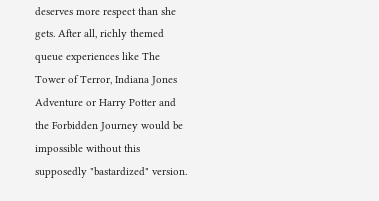deserves more respect than she gets. After all, richly themed queue experiences like The Tower of Terror, Indiana Jones Adventure or Harry Potter and the Forbidden Journey would be impossible without this supposedly "bastardized" version.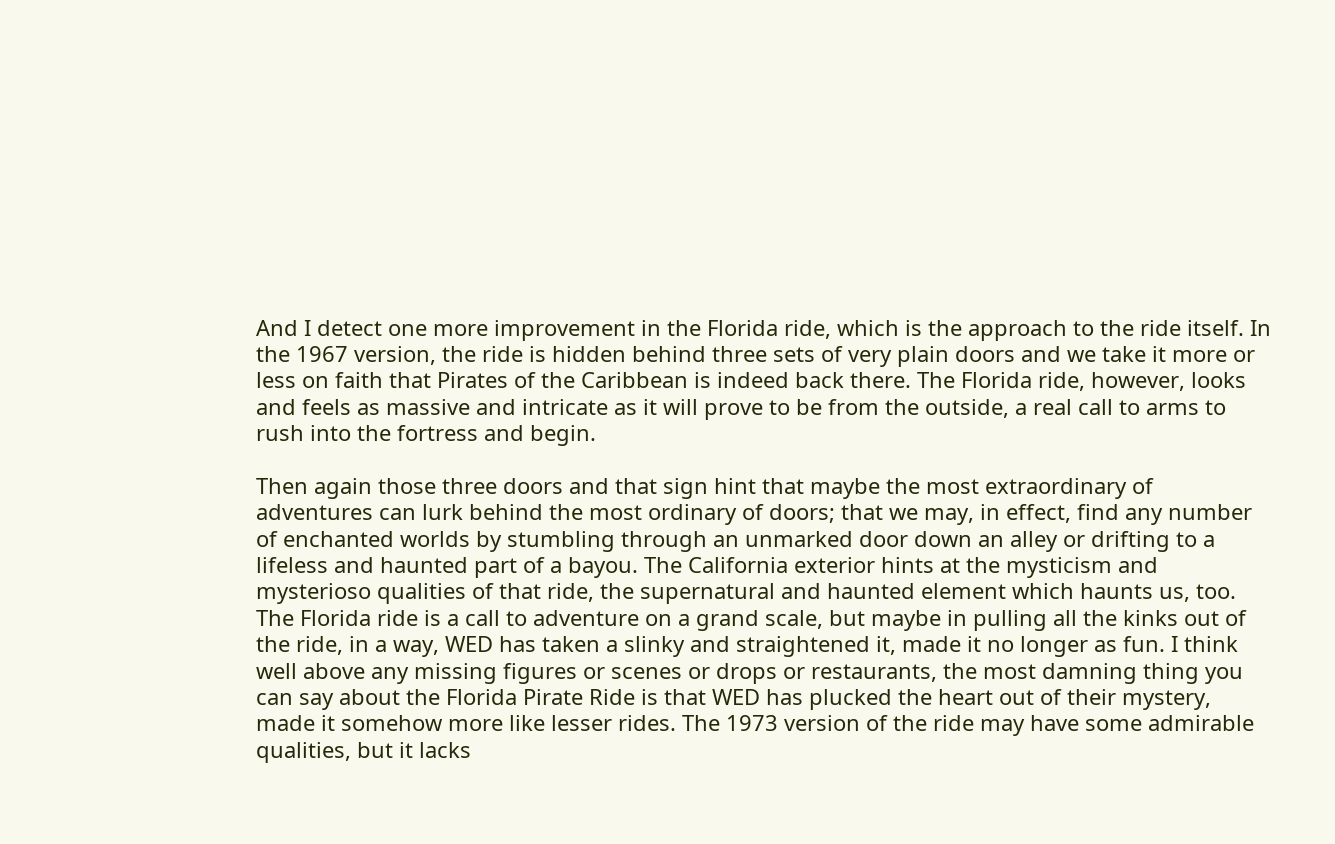And I detect one more improvement in the Florida ride, which is the approach to the ride itself. In the 1967 version, the ride is hidden behind three sets of very plain doors and we take it more or less on faith that Pirates of the Caribbean is indeed back there. The Florida ride, however, looks and feels as massive and intricate as it will prove to be from the outside, a real call to arms to rush into the fortress and begin.

Then again those three doors and that sign hint that maybe the most extraordinary of adventures can lurk behind the most ordinary of doors; that we may, in effect, find any number of enchanted worlds by stumbling through an unmarked door down an alley or drifting to a lifeless and haunted part of a bayou. The California exterior hints at the mysticism and mysterioso qualities of that ride, the supernatural and haunted element which haunts us, too. The Florida ride is a call to adventure on a grand scale, but maybe in pulling all the kinks out of the ride, in a way, WED has taken a slinky and straightened it, made it no longer as fun. I think well above any missing figures or scenes or drops or restaurants, the most damning thing you can say about the Florida Pirate Ride is that WED has plucked the heart out of their mystery, made it somehow more like lesser rides. The 1973 version of the ride may have some admirable qualities, but it lacks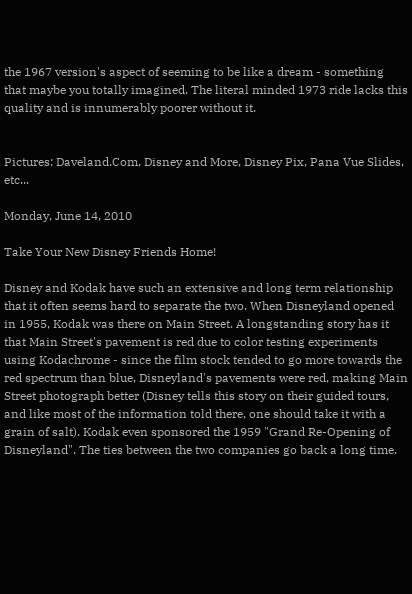the 1967 version's aspect of seeming to be like a dream - something that maybe you totally imagined. The literal minded 1973 ride lacks this quality and is innumerably poorer without it.


Pictures: Daveland.Com, Disney and More, Disney Pix, Pana Vue Slides, etc...

Monday, June 14, 2010

Take Your New Disney Friends Home!

Disney and Kodak have such an extensive and long term relationship that it often seems hard to separate the two. When Disneyland opened in 1955, Kodak was there on Main Street. A longstanding story has it that Main Street's pavement is red due to color testing experiments using Kodachrome - since the film stock tended to go more towards the red spectrum than blue, Disneyland's pavements were red, making Main Street photograph better (Disney tells this story on their guided tours, and like most of the information told there, one should take it with a grain of salt). Kodak even sponsored the 1959 "Grand Re-Opening of Disneyland". The ties between the two companies go back a long time.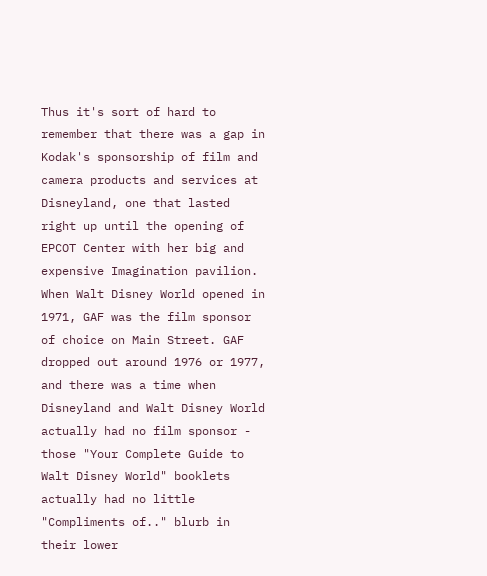Thus it's sort of hard to remember that there was a gap in Kodak's sponsorship of film and camera products and services at Disneyland, one that lasted right up until the opening of EPCOT Center with her big and expensive Imagination pavilion. When Walt Disney World opened in 1971, GAF was the film sponsor of choice on Main Street. GAF dropped out around 1976 or 1977, and there was a time when Disneyland and Walt Disney World actually had no film sponsor - those "Your Complete Guide to Walt Disney World" booklets actually had no little "Compliments of.." blurb in their lower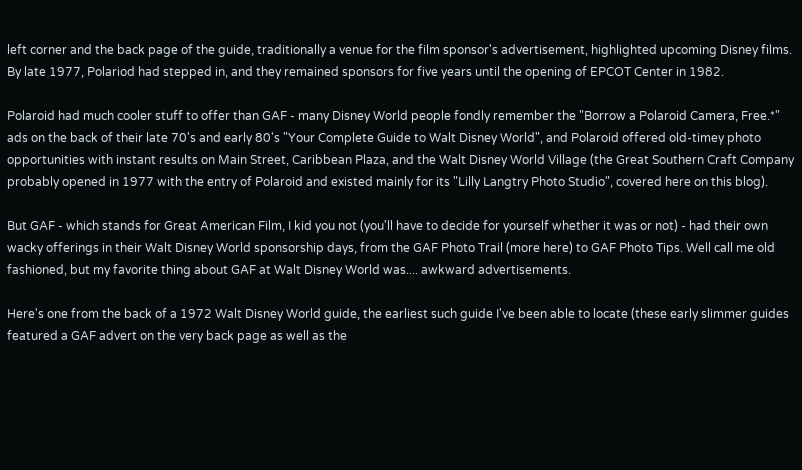left corner and the back page of the guide, traditionally a venue for the film sponsor's advertisement, highlighted upcoming Disney films. By late 1977, Polariod had stepped in, and they remained sponsors for five years until the opening of EPCOT Center in 1982.

Polaroid had much cooler stuff to offer than GAF - many Disney World people fondly remember the "Borrow a Polaroid Camera, Free.*" ads on the back of their late 70's and early 80's "Your Complete Guide to Walt Disney World", and Polaroid offered old-timey photo opportunities with instant results on Main Street, Caribbean Plaza, and the Walt Disney World Village (the Great Southern Craft Company probably opened in 1977 with the entry of Polaroid and existed mainly for its "Lilly Langtry Photo Studio", covered here on this blog).

But GAF - which stands for Great American Film, I kid you not (you'll have to decide for yourself whether it was or not) - had their own wacky offerings in their Walt Disney World sponsorship days, from the GAF Photo Trail (more here) to GAF Photo Tips. Well call me old fashioned, but my favorite thing about GAF at Walt Disney World was.... awkward advertisements.

Here's one from the back of a 1972 Walt Disney World guide, the earliest such guide I've been able to locate (these early slimmer guides featured a GAF advert on the very back page as well as the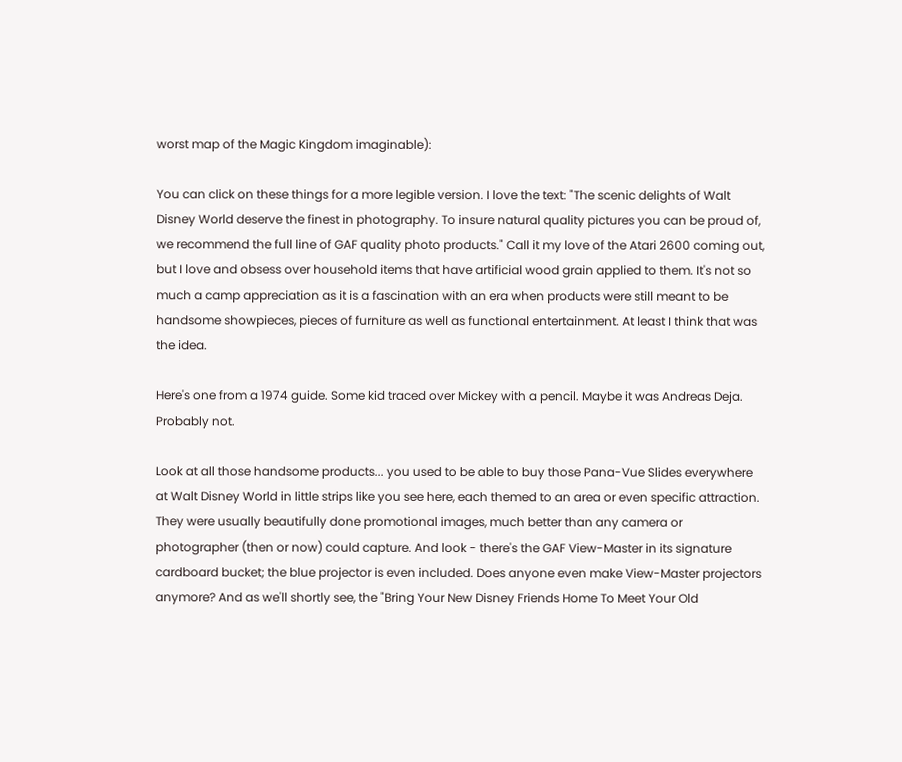worst map of the Magic Kingdom imaginable):

You can click on these things for a more legible version. I love the text: "The scenic delights of Walt Disney World deserve the finest in photography. To insure natural quality pictures you can be proud of, we recommend the full line of GAF quality photo products." Call it my love of the Atari 2600 coming out, but I love and obsess over household items that have artificial wood grain applied to them. It's not so much a camp appreciation as it is a fascination with an era when products were still meant to be handsome showpieces, pieces of furniture as well as functional entertainment. At least I think that was the idea.

Here's one from a 1974 guide. Some kid traced over Mickey with a pencil. Maybe it was Andreas Deja. Probably not.

Look at all those handsome products... you used to be able to buy those Pana-Vue Slides everywhere at Walt Disney World in little strips like you see here, each themed to an area or even specific attraction. They were usually beautifully done promotional images, much better than any camera or photographer (then or now) could capture. And look - there's the GAF View-Master in its signature cardboard bucket; the blue projector is even included. Does anyone even make View-Master projectors anymore? And as we'll shortly see, the "Bring Your New Disney Friends Home To Meet Your Old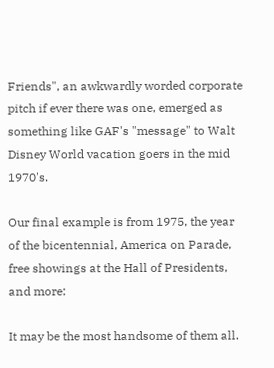Friends", an awkwardly worded corporate pitch if ever there was one, emerged as something like GAF's "message" to Walt Disney World vacation goers in the mid 1970's.

Our final example is from 1975, the year of the bicentennial, America on Parade, free showings at the Hall of Presidents, and more:

It may be the most handsome of them all.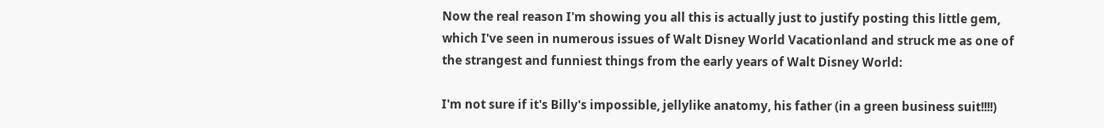Now the real reason I'm showing you all this is actually just to justify posting this little gem, which I've seen in numerous issues of Walt Disney World Vacationland and struck me as one of the strangest and funniest things from the early years of Walt Disney World:

I'm not sure if it's Billy's impossible, jellylike anatomy, his father (in a green business suit!!!!)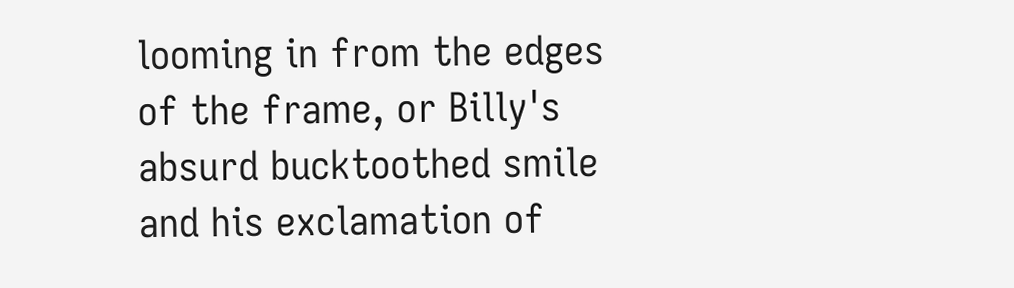looming in from the edges of the frame, or Billy's absurd bucktoothed smile and his exclamation of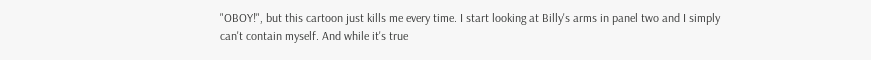"OBOY!", but this cartoon just kills me every time. I start looking at Billy's arms in panel two and I simply can't contain myself. And while it's true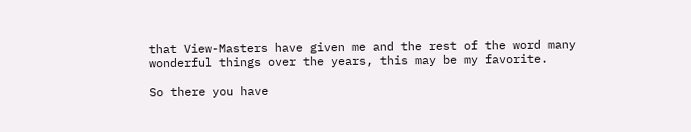that View-Masters have given me and the rest of the word many wonderful things over the years, this may be my favorite.

So there you have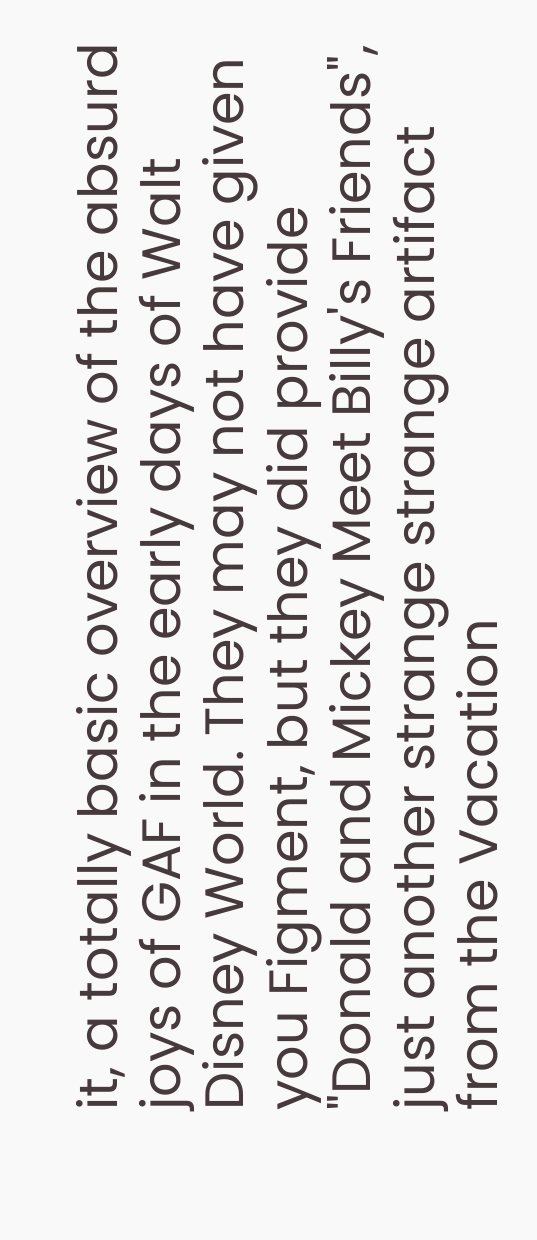it, a totally basic overview of the absurd joys of GAF in the early days of Walt Disney World. They may not have given you Figment, but they did provide "Donald and Mickey Meet Billy's Friends", just another strange strange artifact from the Vacation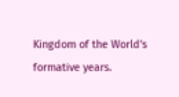Kingdom of the World's formative years.